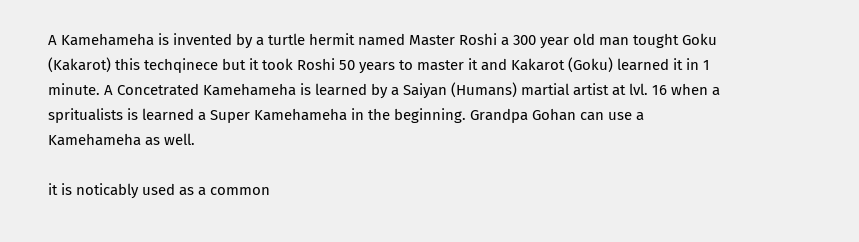A Kamehameha is invented by a turtle hermit named Master Roshi a 300 year old man tought Goku (Kakarot) this techqinece but it took Roshi 50 years to master it and Kakarot (Goku) learned it in 1 minute. A Concetrated Kamehameha is learned by a Saiyan (Humans) martial artist at lvl. 16 when a spritualists is learned a Super Kamehameha in the beginning. Grandpa Gohan can use a Kamehameha as well.

it is noticably used as a common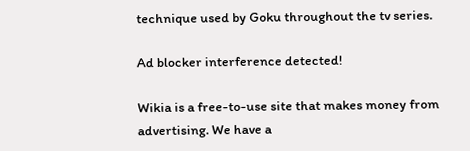technique used by Goku throughout the tv series.

Ad blocker interference detected!

Wikia is a free-to-use site that makes money from advertising. We have a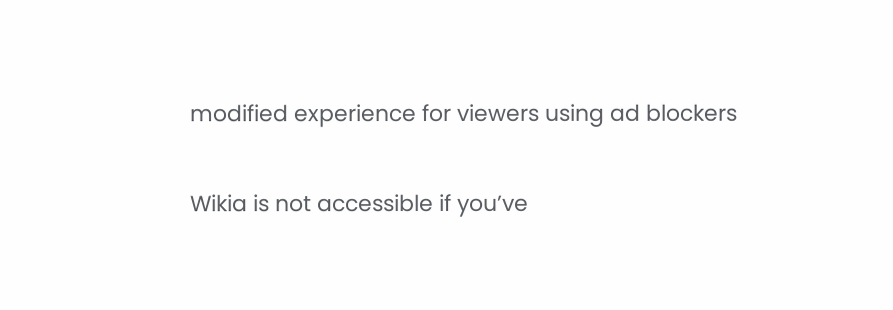modified experience for viewers using ad blockers

Wikia is not accessible if you’ve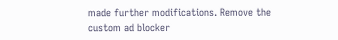made further modifications. Remove the custom ad blocker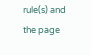rule(s) and the page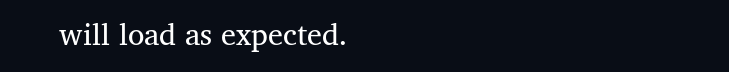will load as expected.